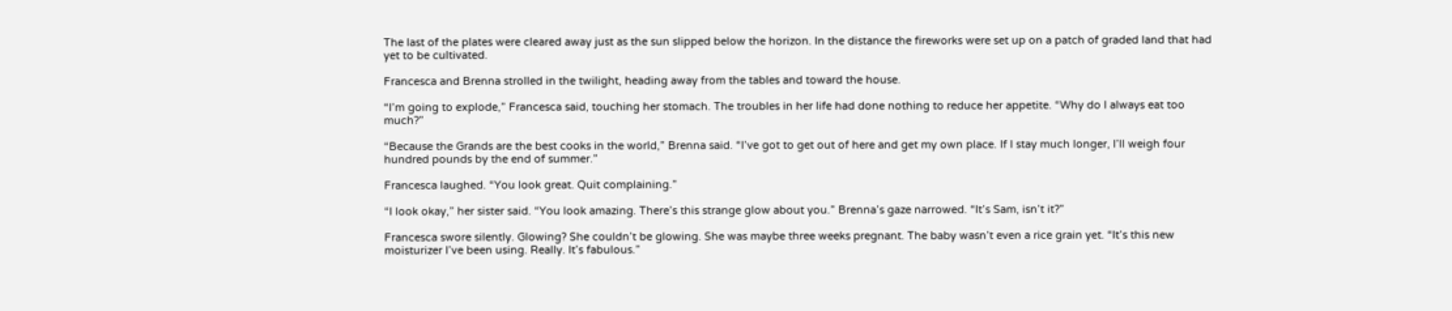The last of the plates were cleared away just as the sun slipped below the horizon. In the distance the fireworks were set up on a patch of graded land that had yet to be cultivated.

Francesca and Brenna strolled in the twilight, heading away from the tables and toward the house.

“I’m going to explode,” Francesca said, touching her stomach. The troubles in her life had done nothing to reduce her appetite. “Why do I always eat too much?”

“Because the Grands are the best cooks in the world,” Brenna said. “I’ve got to get out of here and get my own place. If I stay much longer, I’ll weigh four hundred pounds by the end of summer.”

Francesca laughed. “You look great. Quit complaining.”

“I look okay,” her sister said. “You look amazing. There’s this strange glow about you.” Brenna’s gaze narrowed. “It’s Sam, isn’t it?”

Francesca swore silently. Glowing? She couldn’t be glowing. She was maybe three weeks pregnant. The baby wasn’t even a rice grain yet. “It’s this new moisturizer I’ve been using. Really. It’s fabulous.”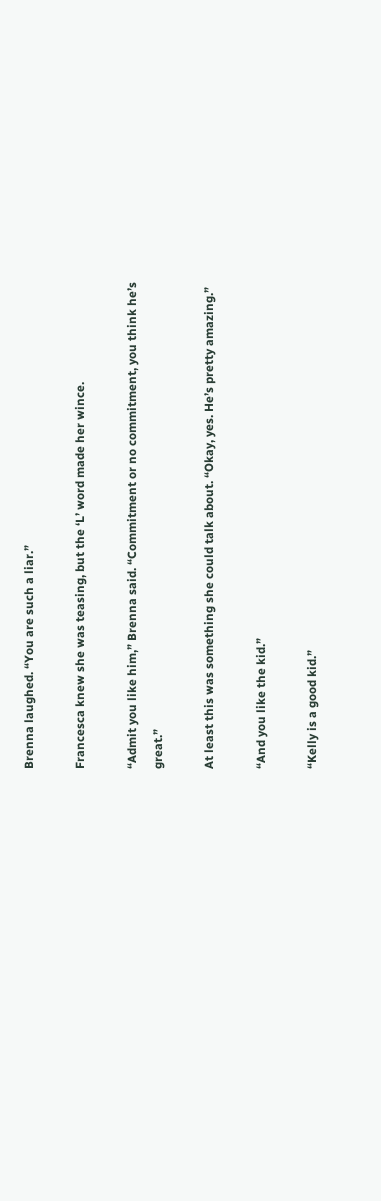Brenna laughed. “You are such a liar.”

Francesca knew she was teasing, but the ‘L’ word made her wince.

“Admit you like him,” Brenna said. “Commitment or no commitment, you think he’s great.”

At least this was something she could talk about. “Okay, yes. He’s pretty amazing.”

“And you like the kid.”

“Kelly is a good kid.”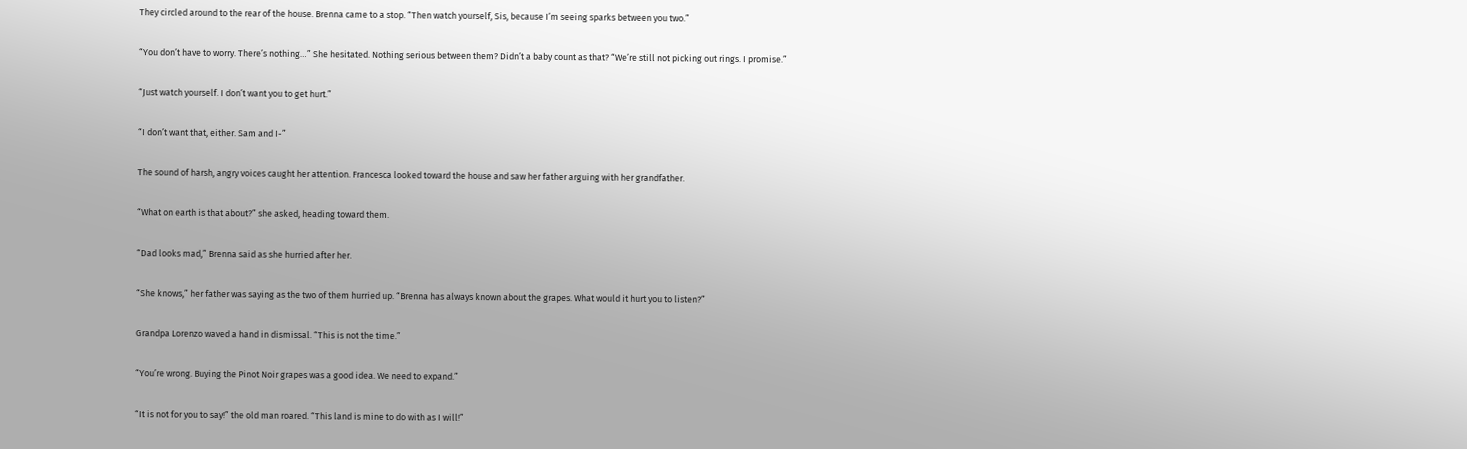They circled around to the rear of the house. Brenna came to a stop. “Then watch yourself, Sis, because I’m seeing sparks between you two.”

“You don’t have to worry. There’s nothing…” She hesitated. Nothing serious between them? Didn’t a baby count as that? “We’re still not picking out rings. I promise.”

“Just watch yourself. I don’t want you to get hurt.”

“I don’t want that, either. Sam and I-”

The sound of harsh, angry voices caught her attention. Francesca looked toward the house and saw her father arguing with her grandfather.

“What on earth is that about?” she asked, heading toward them.

“Dad looks mad,” Brenna said as she hurried after her.

“She knows,” her father was saying as the two of them hurried up. “Brenna has always known about the grapes. What would it hurt you to listen?”

Grandpa Lorenzo waved a hand in dismissal. “This is not the time.”

“You’re wrong. Buying the Pinot Noir grapes was a good idea. We need to expand.”

“It is not for you to say!” the old man roared. “This land is mine to do with as I will!”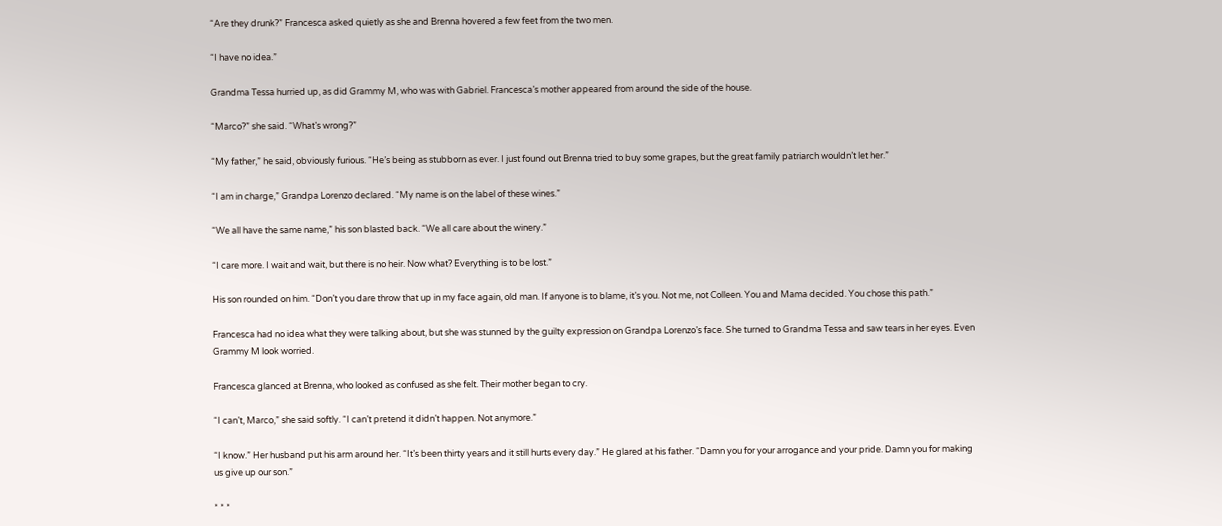“Are they drunk?” Francesca asked quietly as she and Brenna hovered a few feet from the two men.

“I have no idea.”

Grandma Tessa hurried up, as did Grammy M, who was with Gabriel. Francesca’s mother appeared from around the side of the house.

“Marco?” she said. “What’s wrong?”

“My father,” he said, obviously furious. “He’s being as stubborn as ever. I just found out Brenna tried to buy some grapes, but the great family patriarch wouldn’t let her.”

“I am in charge,” Grandpa Lorenzo declared. “My name is on the label of these wines.”

“We all have the same name,” his son blasted back. “We all care about the winery.”

“I care more. I wait and wait, but there is no heir. Now what? Everything is to be lost.”

His son rounded on him. “Don’t you dare throw that up in my face again, old man. If anyone is to blame, it’s you. Not me, not Colleen. You and Mama decided. You chose this path.”

Francesca had no idea what they were talking about, but she was stunned by the guilty expression on Grandpa Lorenzo’s face. She turned to Grandma Tessa and saw tears in her eyes. Even Grammy M look worried.

Francesca glanced at Brenna, who looked as confused as she felt. Their mother began to cry.

“I can’t, Marco,” she said softly. “I can’t pretend it didn’t happen. Not anymore.”

“I know.” Her husband put his arm around her. “It’s been thirty years and it still hurts every day.” He glared at his father. “Damn you for your arrogance and your pride. Damn you for making us give up our son.”

* * *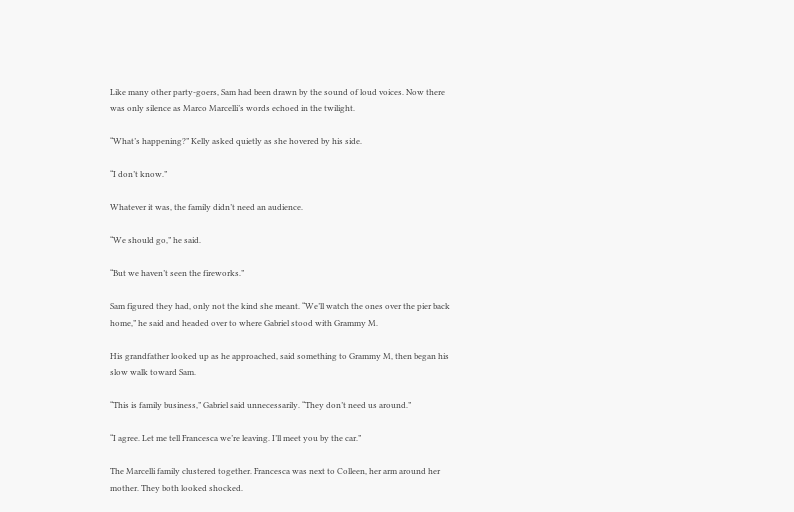Like many other party-goers, Sam had been drawn by the sound of loud voices. Now there was only silence as Marco Marcelli’s words echoed in the twilight.

“What’s happening?” Kelly asked quietly as she hovered by his side.

“I don’t know.”

Whatever it was, the family didn’t need an audience.

“We should go,” he said.

“But we haven’t seen the fireworks.”

Sam figured they had, only not the kind she meant. “We’ll watch the ones over the pier back home,” he said and headed over to where Gabriel stood with Grammy M.

His grandfather looked up as he approached, said something to Grammy M, then began his slow walk toward Sam.

“This is family business,” Gabriel said unnecessarily. “They don’t need us around.”

“I agree. Let me tell Francesca we’re leaving. I’ll meet you by the car.”

The Marcelli family clustered together. Francesca was next to Colleen, her arm around her mother. They both looked shocked.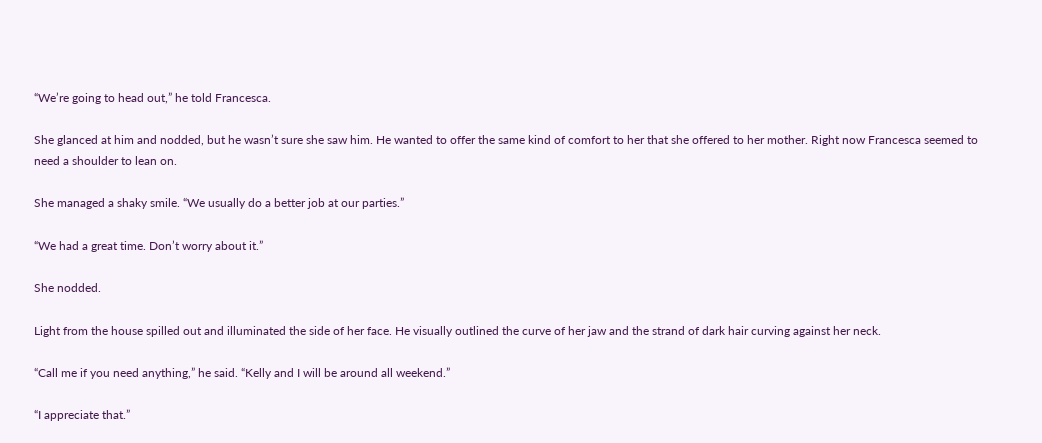“We’re going to head out,” he told Francesca.

She glanced at him and nodded, but he wasn’t sure she saw him. He wanted to offer the same kind of comfort to her that she offered to her mother. Right now Francesca seemed to need a shoulder to lean on.

She managed a shaky smile. “We usually do a better job at our parties.”

“We had a great time. Don’t worry about it.”

She nodded.

Light from the house spilled out and illuminated the side of her face. He visually outlined the curve of her jaw and the strand of dark hair curving against her neck.

“Call me if you need anything,” he said. “Kelly and I will be around all weekend.”

“I appreciate that.”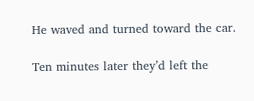He waved and turned toward the car.

Ten minutes later they’d left the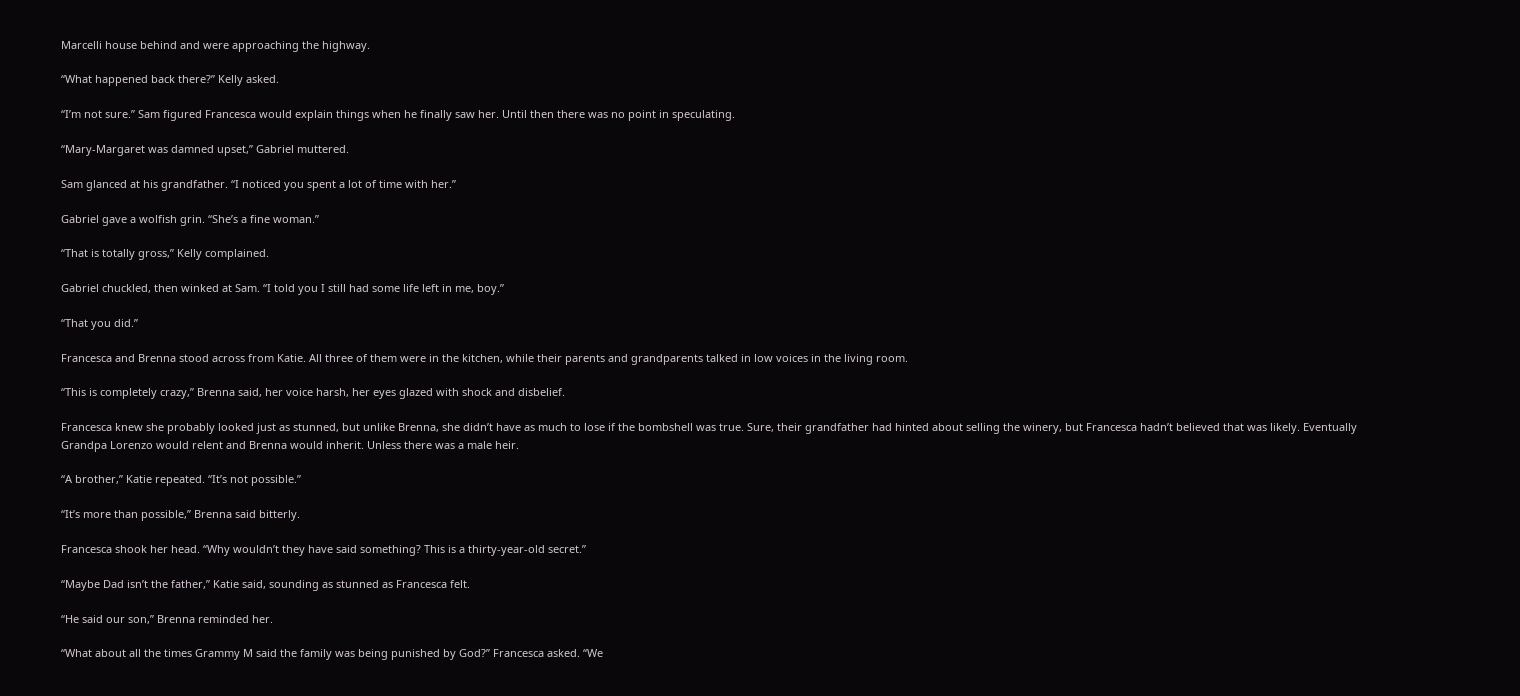Marcelli house behind and were approaching the highway.

“What happened back there?” Kelly asked.

“I’m not sure.” Sam figured Francesca would explain things when he finally saw her. Until then there was no point in speculating.

“Mary-Margaret was damned upset,” Gabriel muttered.

Sam glanced at his grandfather. “I noticed you spent a lot of time with her.”

Gabriel gave a wolfish grin. “She’s a fine woman.”

“That is totally gross,” Kelly complained.

Gabriel chuckled, then winked at Sam. “I told you I still had some life left in me, boy.”

“That you did.”

Francesca and Brenna stood across from Katie. All three of them were in the kitchen, while their parents and grandparents talked in low voices in the living room.

“This is completely crazy,” Brenna said, her voice harsh, her eyes glazed with shock and disbelief.

Francesca knew she probably looked just as stunned, but unlike Brenna, she didn’t have as much to lose if the bombshell was true. Sure, their grandfather had hinted about selling the winery, but Francesca hadn’t believed that was likely. Eventually Grandpa Lorenzo would relent and Brenna would inherit. Unless there was a male heir.

“A brother,” Katie repeated. “It’s not possible.”

“It’s more than possible,” Brenna said bitterly.

Francesca shook her head. “Why wouldn’t they have said something? This is a thirty-year-old secret.”

“Maybe Dad isn’t the father,” Katie said, sounding as stunned as Francesca felt.

“He said our son,” Brenna reminded her.

“What about all the times Grammy M said the family was being punished by God?” Francesca asked. “We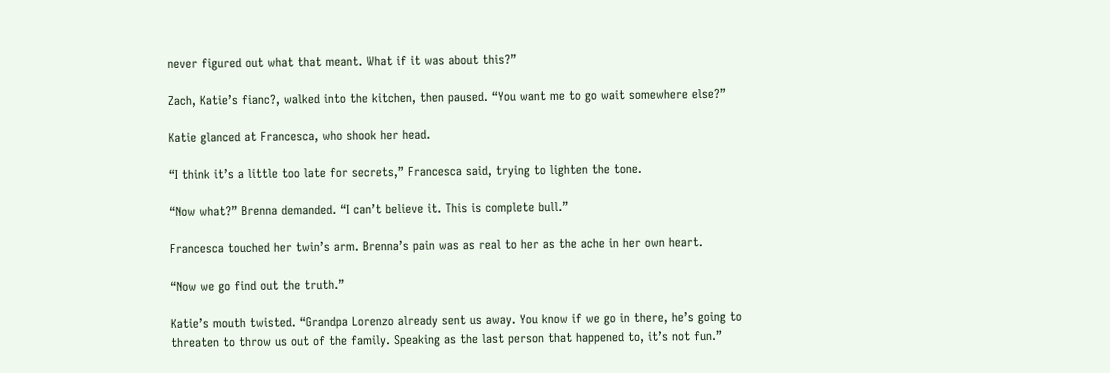never figured out what that meant. What if it was about this?”

Zach, Katie’s fianc?, walked into the kitchen, then paused. “You want me to go wait somewhere else?”

Katie glanced at Francesca, who shook her head.

“I think it’s a little too late for secrets,” Francesca said, trying to lighten the tone.

“Now what?” Brenna demanded. “I can’t believe it. This is complete bull.”

Francesca touched her twin’s arm. Brenna’s pain was as real to her as the ache in her own heart.

“Now we go find out the truth.”

Katie’s mouth twisted. “Grandpa Lorenzo already sent us away. You know if we go in there, he’s going to threaten to throw us out of the family. Speaking as the last person that happened to, it’s not fun.”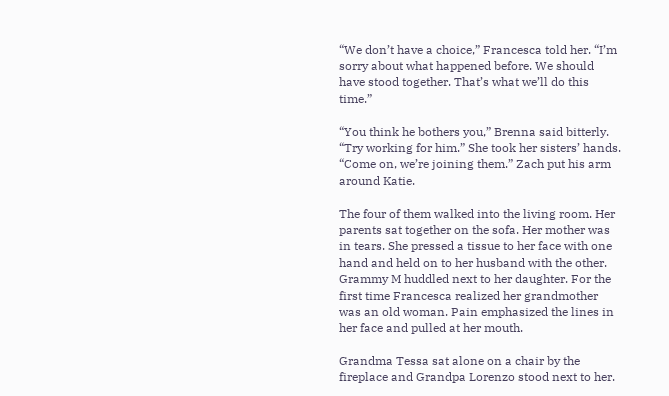“We don’t have a choice,” Francesca told her. “I’m sorry about what happened before. We should have stood together. That’s what we’ll do this time.”

“You think he bothers you,” Brenna said bitterly. “Try working for him.” She took her sisters’ hands. “Come on, we’re joining them.” Zach put his arm around Katie.

The four of them walked into the living room. Her parents sat together on the sofa. Her mother was in tears. She pressed a tissue to her face with one hand and held on to her husband with the other. Grammy M huddled next to her daughter. For the first time Francesca realized her grandmother was an old woman. Pain emphasized the lines in her face and pulled at her mouth.

Grandma Tessa sat alone on a chair by the fireplace and Grandpa Lorenzo stood next to her.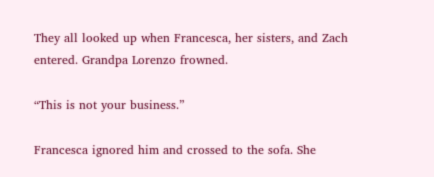They all looked up when Francesca, her sisters, and Zach entered. Grandpa Lorenzo frowned.

“This is not your business.”

Francesca ignored him and crossed to the sofa. She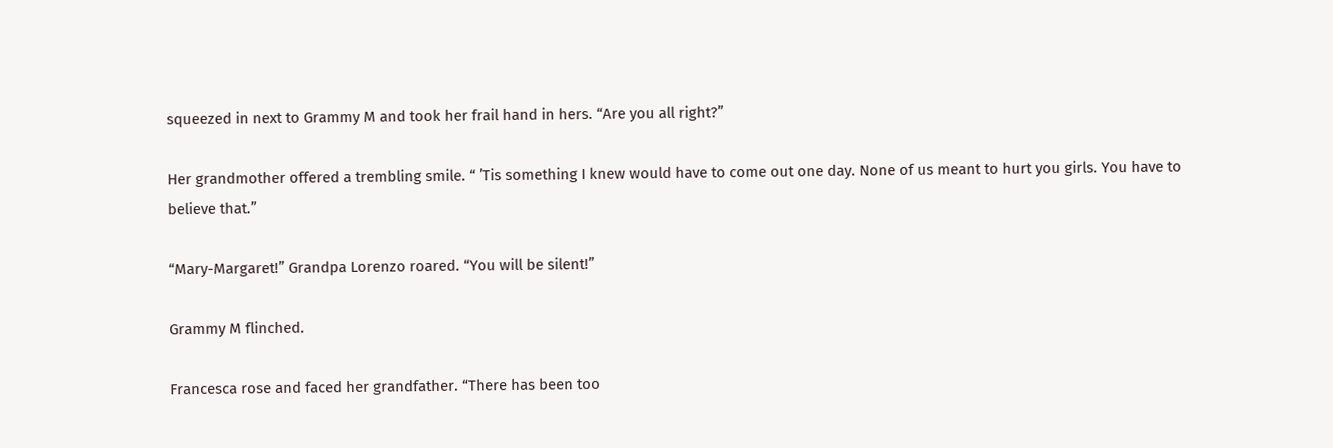squeezed in next to Grammy M and took her frail hand in hers. “Are you all right?”

Her grandmother offered a trembling smile. “ ’Tis something I knew would have to come out one day. None of us meant to hurt you girls. You have to believe that.”

“Mary-Margaret!” Grandpa Lorenzo roared. “You will be silent!”

Grammy M flinched.

Francesca rose and faced her grandfather. “There has been too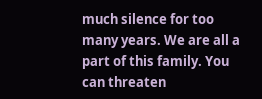much silence for too many years. We are all a part of this family. You can threaten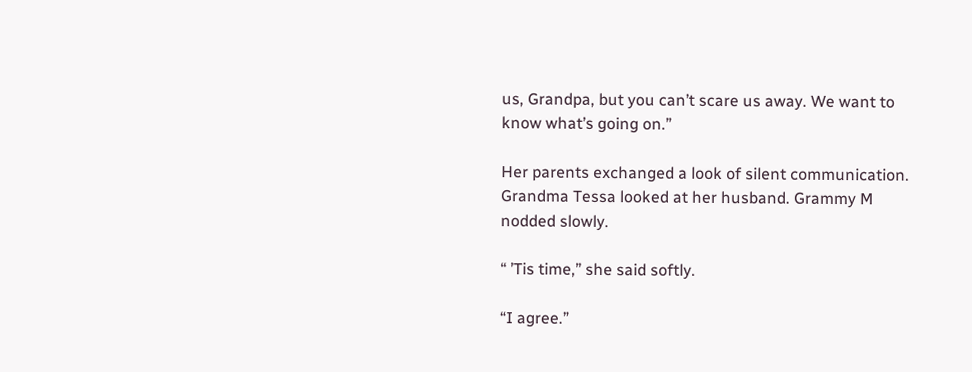us, Grandpa, but you can’t scare us away. We want to know what’s going on.”

Her parents exchanged a look of silent communication. Grandma Tessa looked at her husband. Grammy M nodded slowly.

“ ’Tis time,” she said softly.

“I agree.”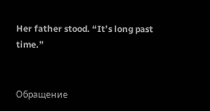Her father stood. “It’s long past time.”


Обращение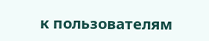к пользователям